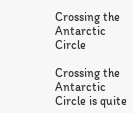Crossing the Antarctic Circle

Crossing the Antarctic Circle is quite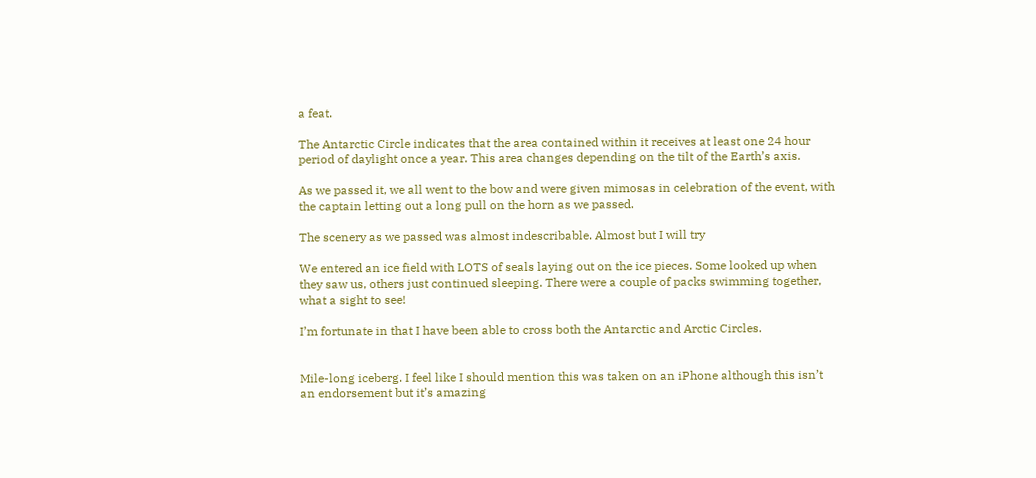a feat.

The Antarctic Circle indicates that the area contained within it receives at least one 24 hour period of daylight once a year. This area changes depending on the tilt of the Earth’s axis.

As we passed it, we all went to the bow and were given mimosas in celebration of the event, with the captain letting out a long pull on the horn as we passed.

The scenery as we passed was almost indescribable. Almost but I will try

We entered an ice field with LOTS of seals laying out on the ice pieces. Some looked up when they saw us, others just continued sleeping. There were a couple of packs swimming together, what a sight to see!

I’m fortunate in that I have been able to cross both the Antarctic and Arctic Circles.


Mile-long iceberg. I feel like I should mention this was taken on an iPhone although this isn’t an endorsement but it’s amazing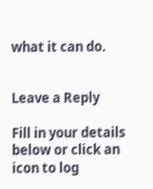what it can do.


Leave a Reply

Fill in your details below or click an icon to log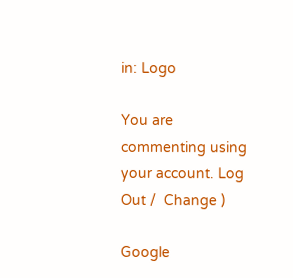in: Logo

You are commenting using your account. Log Out /  Change )

Google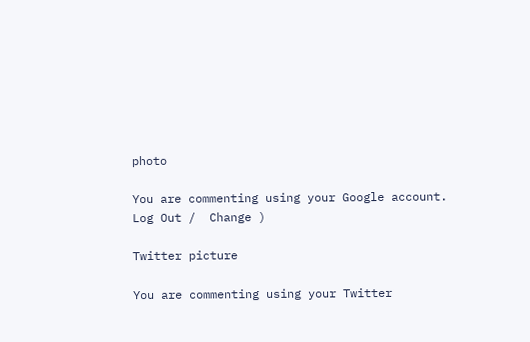photo

You are commenting using your Google account. Log Out /  Change )

Twitter picture

You are commenting using your Twitter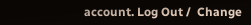account. Log Out /  Change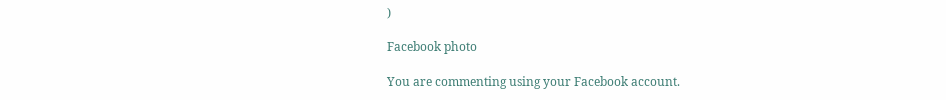)

Facebook photo

You are commenting using your Facebook account.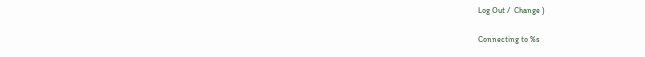Log Out /  Change )

Connecting to %s